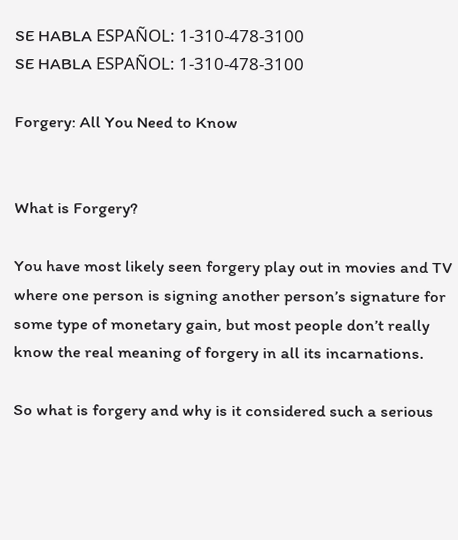SE HABLA ESPAÑOL: 1-310-478-3100
SE HABLA ESPAÑOL: 1-310-478-3100

Forgery: All You Need to Know


What is Forgery?

You have most likely seen forgery play out in movies and TV where one person is signing another person’s signature for some type of monetary gain, but most people don’t really know the real meaning of forgery in all its incarnations.

So what is forgery and why is it considered such a serious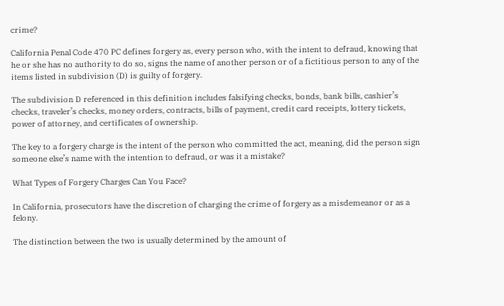crime?

California Penal Code 470 PC defines forgery as, every person who, with the intent to defraud, knowing that he or she has no authority to do so, signs the name of another person or of a fictitious person to any of the items listed in subdivision (D) is guilty of forgery.

The subdivision D referenced in this definition includes falsifying checks, bonds, bank bills, cashier’s checks, traveler’s checks, money orders, contracts, bills of payment, credit card receipts, lottery tickets, power of attorney, and certificates of ownership.

The key to a forgery charge is the intent of the person who committed the act, meaning, did the person sign someone else’s name with the intention to defraud, or was it a mistake?

What Types of Forgery Charges Can You Face?

In California, prosecutors have the discretion of charging the crime of forgery as a misdemeanor or as a felony.

The distinction between the two is usually determined by the amount of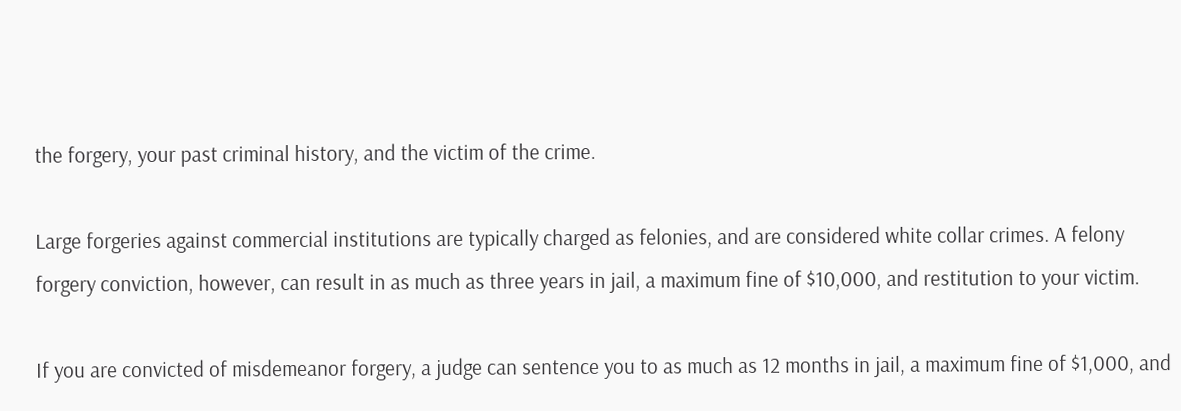the forgery, your past criminal history, and the victim of the crime.

Large forgeries against commercial institutions are typically charged as felonies, and are considered white collar crimes. A felony forgery conviction, however, can result in as much as three years in jail, a maximum fine of $10,000, and restitution to your victim.

If you are convicted of misdemeanor forgery, a judge can sentence you to as much as 12 months in jail, a maximum fine of $1,000, and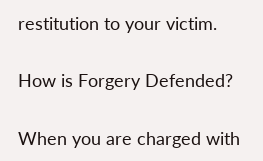restitution to your victim.

How is Forgery Defended?

When you are charged with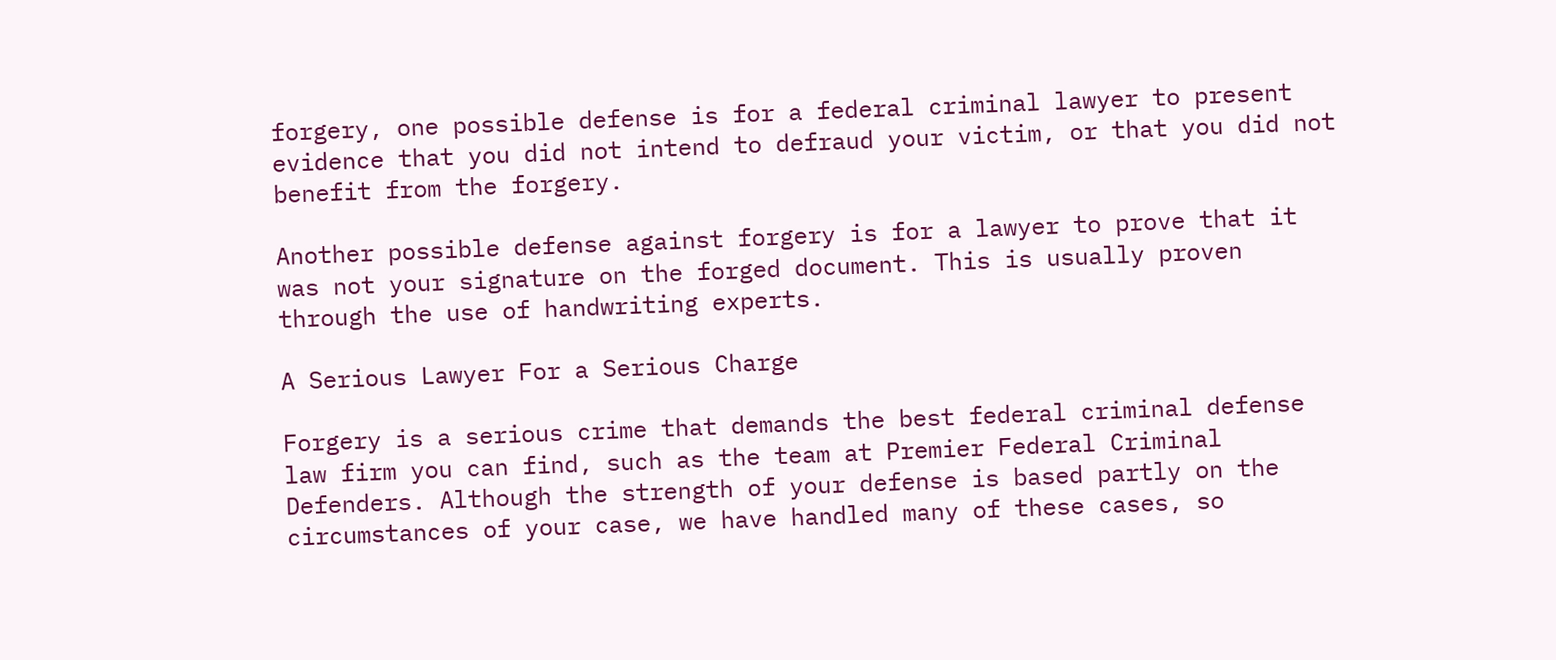forgery, one possible defense is for a federal criminal lawyer to present evidence that you did not intend to defraud your victim, or that you did not benefit from the forgery.

Another possible defense against forgery is for a lawyer to prove that it was not your signature on the forged document. This is usually proven through the use of handwriting experts.

A Serious Lawyer For a Serious Charge

Forgery is a serious crime that demands the best federal criminal defense law firm you can find, such as the team at Premier Federal Criminal Defenders. Although the strength of your defense is based partly on the circumstances of your case, we have handled many of these cases, so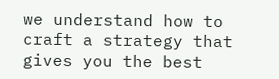we understand how to craft a strategy that gives you the best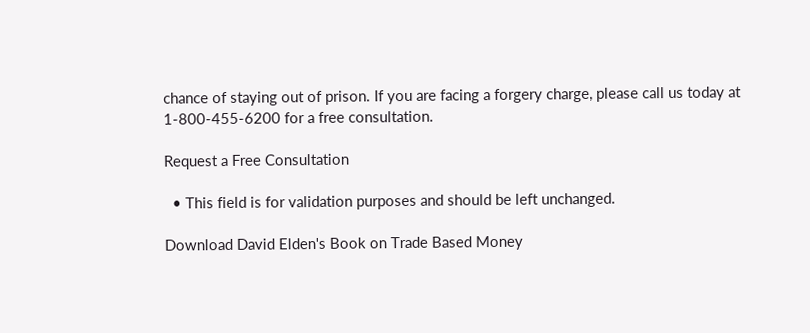chance of staying out of prison. If you are facing a forgery charge, please call us today at 1-800-455-6200 for a free consultation.

Request a Free Consultation

  • This field is for validation purposes and should be left unchanged.

Download David Elden's Book on Trade Based Money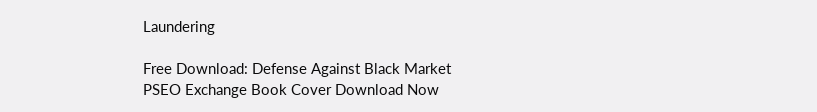Laundering

Free Download: Defense Against Black Market PSEO Exchange Book Cover Download Now